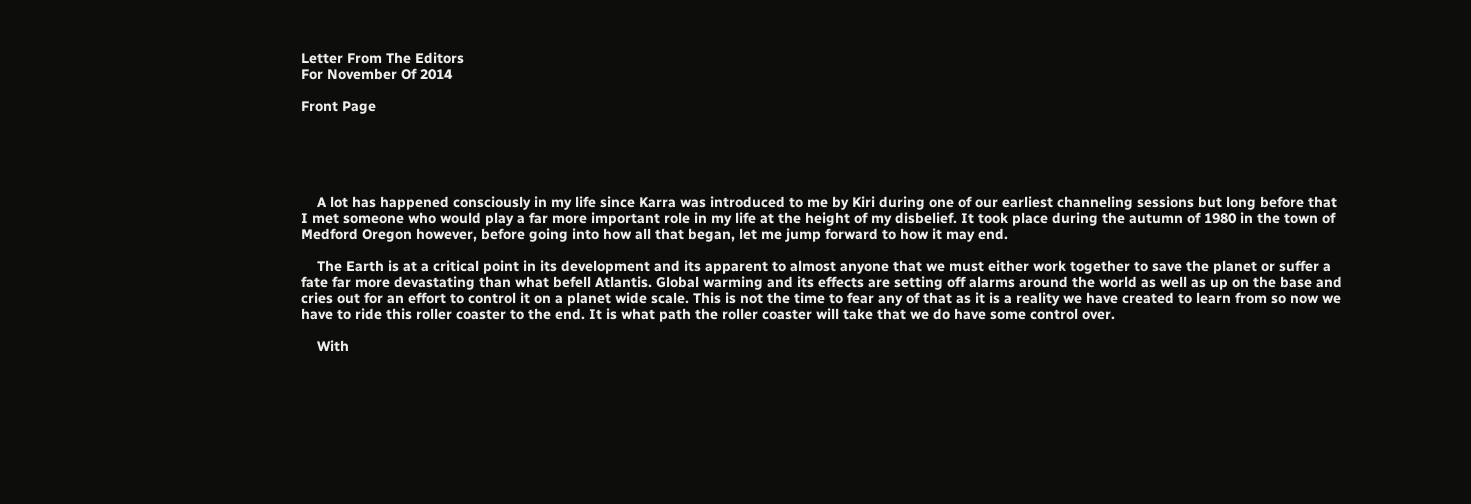Letter From The Editors
For November Of 2014

Front Page





    A lot has happened consciously in my life since Karra was introduced to me by Kiri during one of our earliest channeling sessions but long before that I met someone who would play a far more important role in my life at the height of my disbelief. It took place during the autumn of 1980 in the town of Medford Oregon however, before going into how all that began, let me jump forward to how it may end.

    The Earth is at a critical point in its development and its apparent to almost anyone that we must either work together to save the planet or suffer a fate far more devastating than what befell Atlantis. Global warming and its effects are setting off alarms around the world as well as up on the base and cries out for an effort to control it on a planet wide scale. This is not the time to fear any of that as it is a reality we have created to learn from so now we have to ride this roller coaster to the end. It is what path the roller coaster will take that we do have some control over.

    With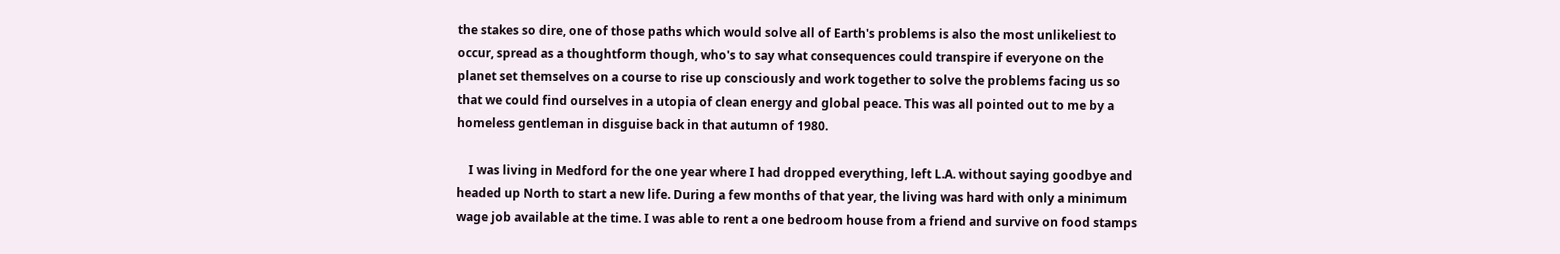the stakes so dire, one of those paths which would solve all of Earth's problems is also the most unlikeliest to occur, spread as a thoughtform though, who's to say what consequences could transpire if everyone on the planet set themselves on a course to rise up consciously and work together to solve the problems facing us so that we could find ourselves in a utopia of clean energy and global peace. This was all pointed out to me by a homeless gentleman in disguise back in that autumn of 1980.

    I was living in Medford for the one year where I had dropped everything, left L.A. without saying goodbye and headed up North to start a new life. During a few months of that year, the living was hard with only a minimum wage job available at the time. I was able to rent a one bedroom house from a friend and survive on food stamps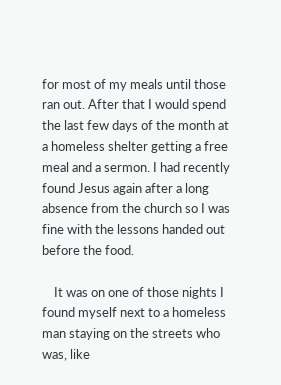for most of my meals until those ran out. After that I would spend the last few days of the month at a homeless shelter getting a free meal and a sermon. I had recently found Jesus again after a long absence from the church so I was fine with the lessons handed out before the food.

    It was on one of those nights I found myself next to a homeless man staying on the streets who was, like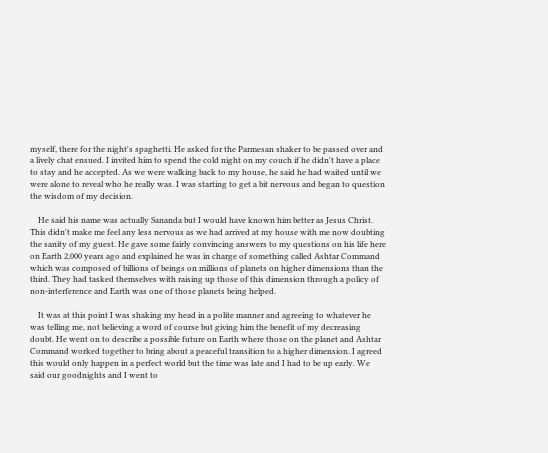myself, there for the night's spaghetti. He asked for the Parmesan shaker to be passed over and a lively chat ensued. I invited him to spend the cold night on my couch if he didn't have a place to stay and he accepted. As we were walking back to my house, he said he had waited until we were alone to reveal who he really was. I was starting to get a bit nervous and began to question the wisdom of my decision.

    He said his name was actually Sananda but I would have known him better as Jesus Christ. This didn't make me feel any less nervous as we had arrived at my house with me now doubting the sanity of my guest. He gave some fairly convincing answers to my questions on his life here on Earth 2,000 years ago and explained he was in charge of something called Ashtar Command which was composed of billions of beings on millions of planets on higher dimensions than the third. They had tasked themselves with raising up those of this dimension through a policy of non-interference and Earth was one of those planets being helped.

    It was at this point I was shaking my head in a polite manner and agreeing to whatever he was telling me, not believing a word of course but giving him the benefit of my decreasing doubt. He went on to describe a possible future on Earth where those on the planet and Ashtar Command worked together to bring about a peaceful transition to a higher dimension. I agreed this would only happen in a perfect world but the time was late and I had to be up early. We said our goodnights and I went to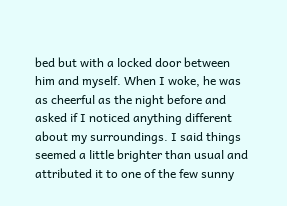bed but with a locked door between him and myself. When I woke, he was as cheerful as the night before and asked if I noticed anything different about my surroundings. I said things seemed a little brighter than usual and attributed it to one of the few sunny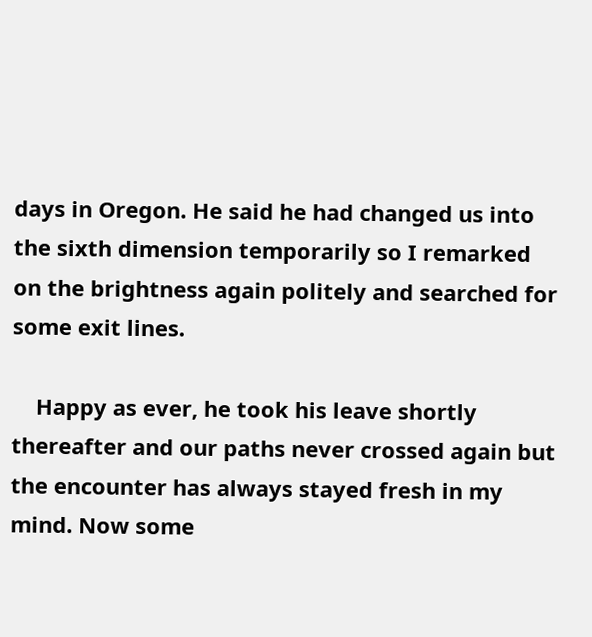days in Oregon. He said he had changed us into the sixth dimension temporarily so I remarked on the brightness again politely and searched for some exit lines.

    Happy as ever, he took his leave shortly thereafter and our paths never crossed again but the encounter has always stayed fresh in my mind. Now some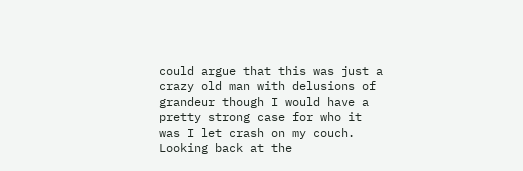could argue that this was just a crazy old man with delusions of grandeur though I would have a pretty strong case for who it was I let crash on my couch. Looking back at the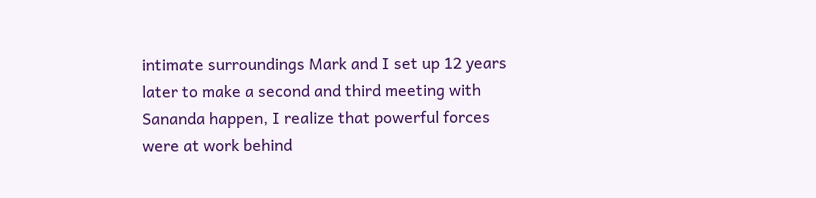intimate surroundings Mark and I set up 12 years later to make a second and third meeting with Sananda happen, I realize that powerful forces were at work behind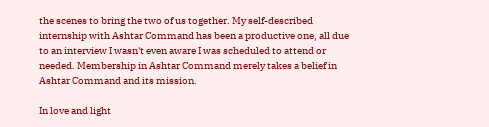the scenes to bring the two of us together. My self-described internship with Ashtar Command has been a productive one, all due to an interview I wasn't even aware I was scheduled to attend or needed. Membership in Ashtar Command merely takes a belief in Ashtar Command and its mission.

In love and light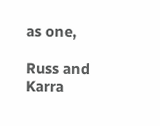as one,

Russ and Karra